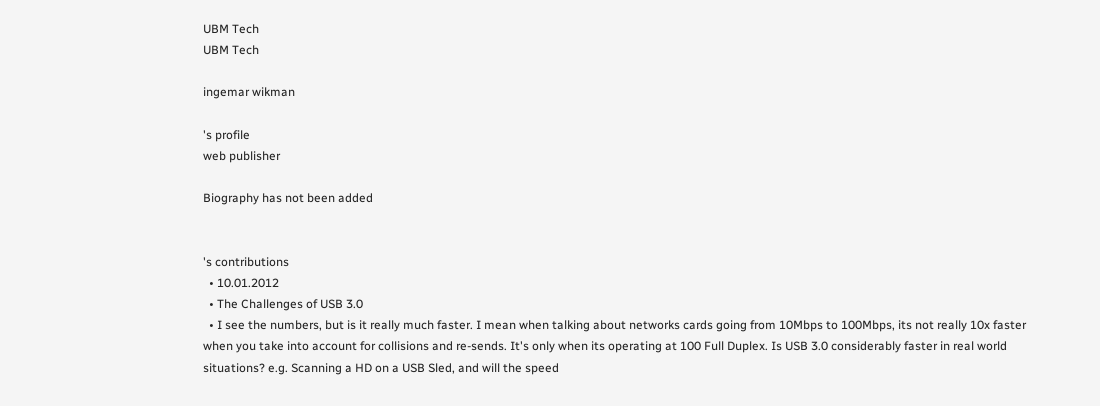UBM Tech
UBM Tech

ingemar wikman

's profile
web publisher

Biography has not been added


's contributions
  • 10.01.2012
  • The Challenges of USB 3.0
  • I see the numbers, but is it really much faster. I mean when talking about networks cards going from 10Mbps to 100Mbps, its not really 10x faster when you take into account for collisions and re-sends. It's only when its operating at 100 Full Duplex. Is USB 3.0 considerably faster in real world situations? e.g. Scanning a HD on a USB Sled, and will the speed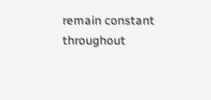remain constant throughout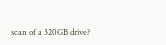scan of a 320GB drive?